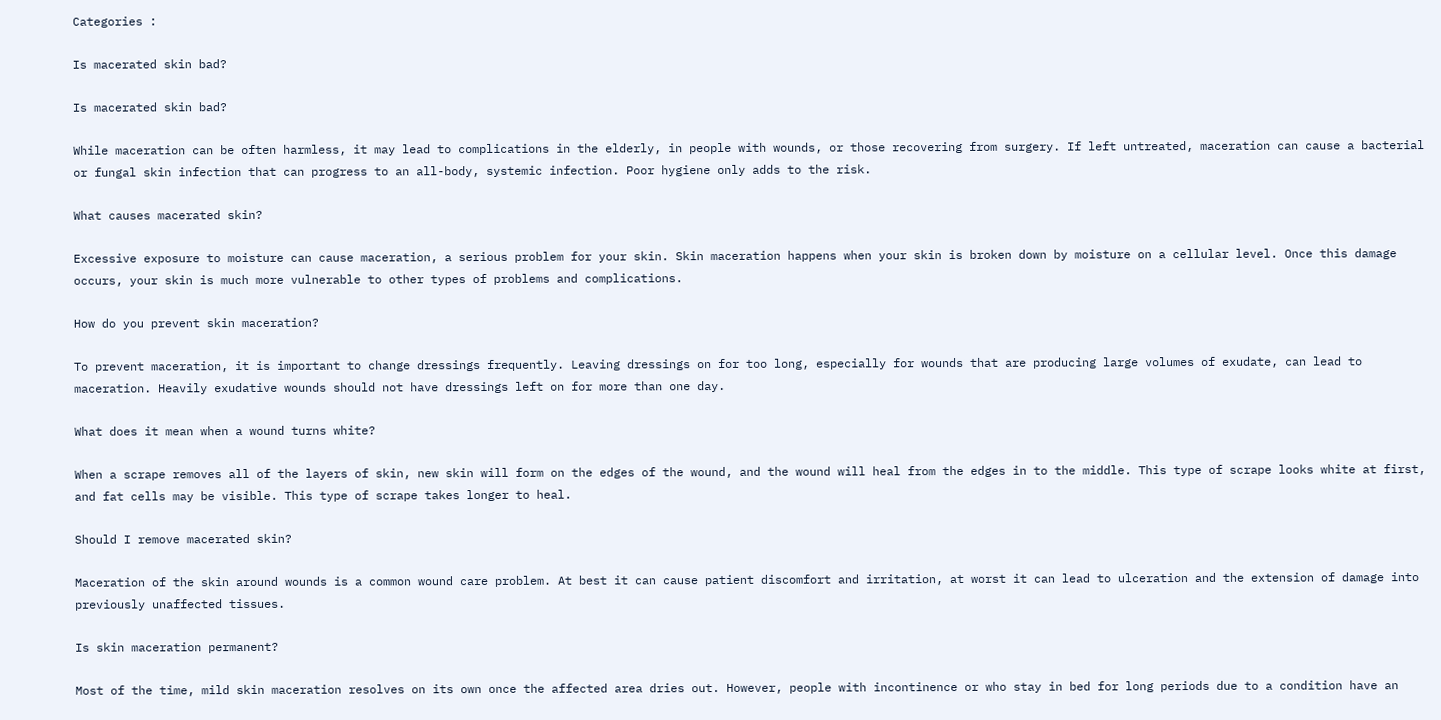Categories :

Is macerated skin bad?

Is macerated skin bad?

While maceration can be often harmless, it may lead to complications in the elderly, in people with wounds, or those recovering from surgery. If left untreated, maceration can cause a bacterial or fungal skin infection that can progress to an all-body, systemic infection. Poor hygiene only adds to the risk.

What causes macerated skin?

Excessive exposure to moisture can cause maceration, a serious problem for your skin. Skin maceration happens when your skin is broken down by moisture on a cellular level. Once this damage occurs, your skin is much more vulnerable to other types of problems and complications.

How do you prevent skin maceration?

To prevent maceration, it is important to change dressings frequently. Leaving dressings on for too long, especially for wounds that are producing large volumes of exudate, can lead to maceration. Heavily exudative wounds should not have dressings left on for more than one day.

What does it mean when a wound turns white?

When a scrape removes all of the layers of skin, new skin will form on the edges of the wound, and the wound will heal from the edges in to the middle. This type of scrape looks white at first, and fat cells may be visible. This type of scrape takes longer to heal.

Should I remove macerated skin?

Maceration of the skin around wounds is a common wound care problem. At best it can cause patient discomfort and irritation, at worst it can lead to ulceration and the extension of damage into previously unaffected tissues.

Is skin maceration permanent?

Most of the time, mild skin maceration resolves on its own once the affected area dries out. However, people with incontinence or who stay in bed for long periods due to a condition have an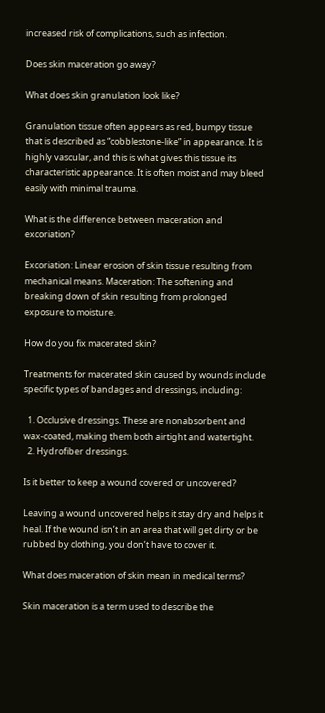increased risk of complications, such as infection.

Does skin maceration go away?

What does skin granulation look like?

Granulation tissue often appears as red, bumpy tissue that is described as “cobblestone-like” in appearance. It is highly vascular, and this is what gives this tissue its characteristic appearance. It is often moist and may bleed easily with minimal trauma.

What is the difference between maceration and excoriation?

Excoriation: Linear erosion of skin tissue resulting from mechanical means. Maceration: The softening and breaking down of skin resulting from prolonged exposure to moisture.

How do you fix macerated skin?

Treatments for macerated skin caused by wounds include specific types of bandages and dressings, including:

  1. Occlusive dressings. These are nonabsorbent and wax-coated, making them both airtight and watertight.
  2. Hydrofiber dressings.

Is it better to keep a wound covered or uncovered?

Leaving a wound uncovered helps it stay dry and helps it heal. If the wound isn’t in an area that will get dirty or be rubbed by clothing, you don’t have to cover it.

What does maceration of skin mean in medical terms?

Skin maceration is a term used to describe the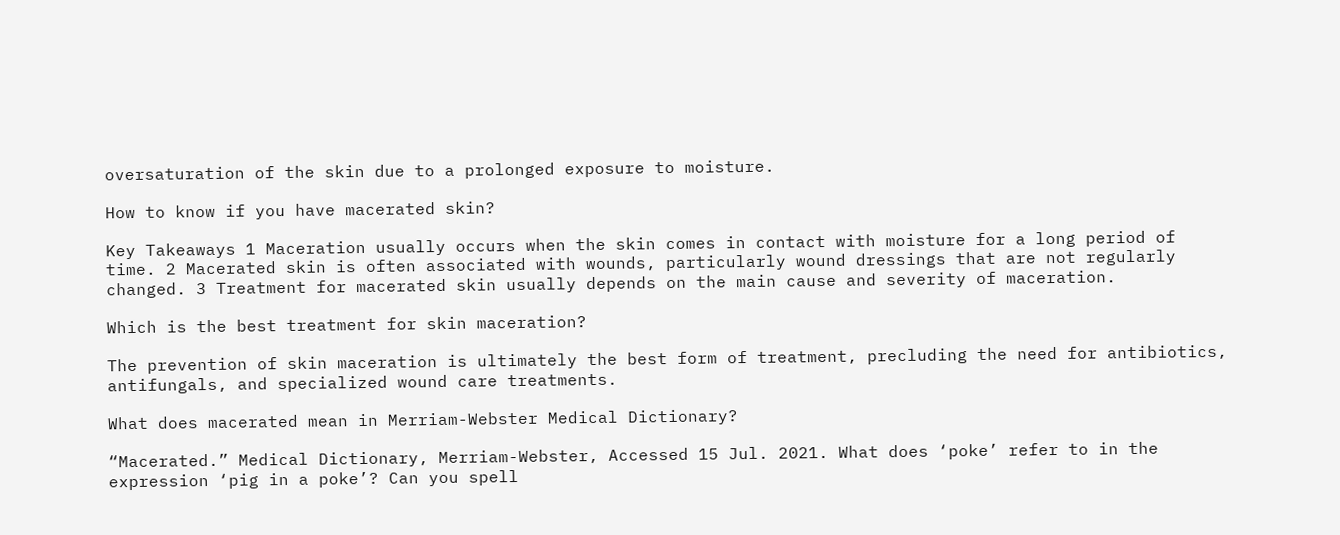oversaturation of the skin due to a prolonged exposure to moisture.

How to know if you have macerated skin?

Key Takeaways 1 Maceration usually occurs when the skin comes in contact with moisture for a long period of time. 2 Macerated skin is often associated with wounds, particularly wound dressings that are not regularly changed. 3 Treatment for macerated skin usually depends on the main cause and severity of maceration.

Which is the best treatment for skin maceration?

The prevention of skin maceration is ultimately the best form of treatment, precluding the need for antibiotics, antifungals, and specialized wound care treatments.

What does macerated mean in Merriam-Webster Medical Dictionary?

“Macerated.” Medical Dictionary, Merriam-Webster, Accessed 15 Jul. 2021. What does ‘poke’ refer to in the expression ‘pig in a poke’? Can you spell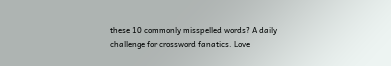these 10 commonly misspelled words? A daily challenge for crossword fanatics. Love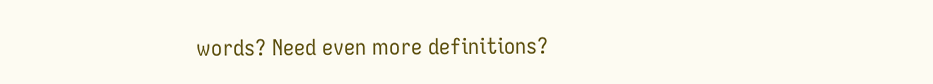words? Need even more definitions?